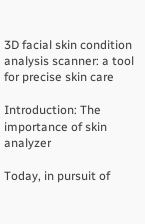3D facial skin condition analysis scanner: a tool for precise skin care

Introduction: The importance of skin analyzer

Today, in pursuit of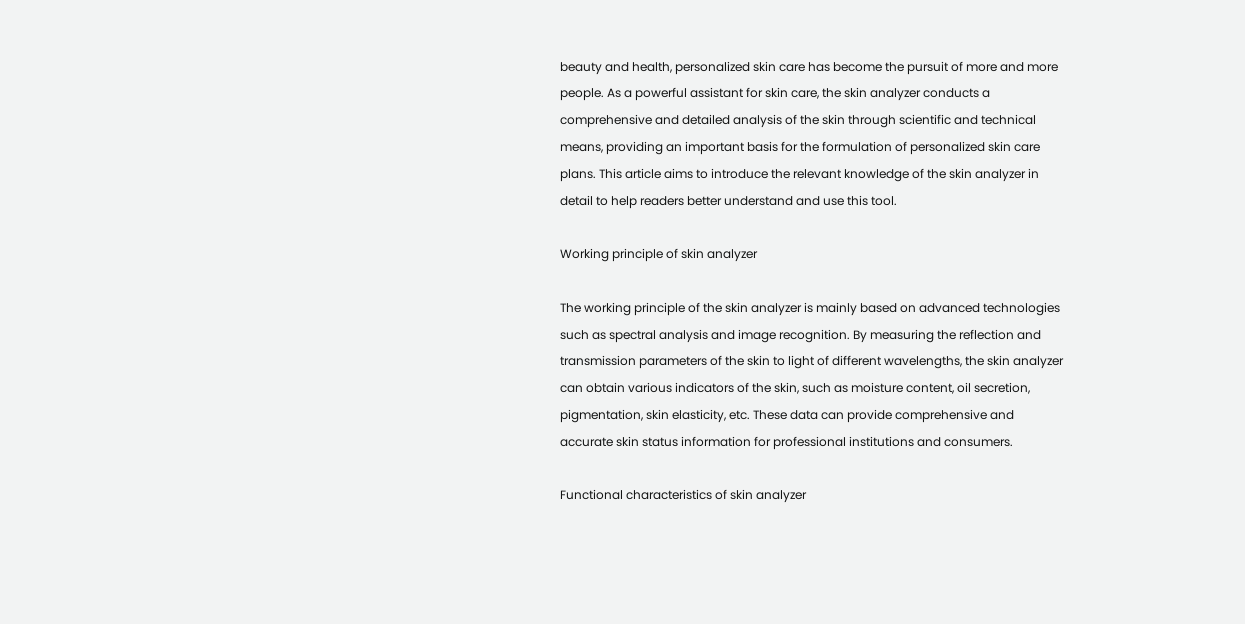beauty and health, personalized skin care has become the pursuit of more and more people. As a powerful assistant for skin care, the skin analyzer conducts a comprehensive and detailed analysis of the skin through scientific and technical means, providing an important basis for the formulation of personalized skin care plans. This article aims to introduce the relevant knowledge of the skin analyzer in detail to help readers better understand and use this tool.

Working principle of skin analyzer

The working principle of the skin analyzer is mainly based on advanced technologies such as spectral analysis and image recognition. By measuring the reflection and transmission parameters of the skin to light of different wavelengths, the skin analyzer can obtain various indicators of the skin, such as moisture content, oil secretion, pigmentation, skin elasticity, etc. These data can provide comprehensive and accurate skin status information for professional institutions and consumers.

Functional characteristics of skin analyzer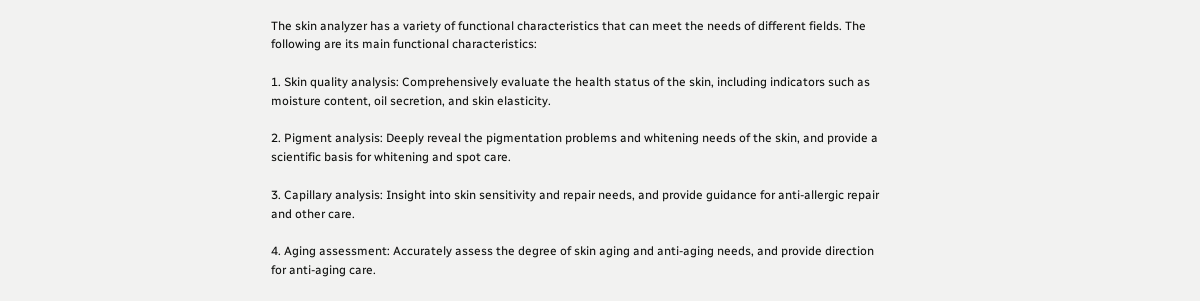The skin analyzer has a variety of functional characteristics that can meet the needs of different fields. The following are its main functional characteristics:

1. Skin quality analysis: Comprehensively evaluate the health status of the skin, including indicators such as moisture content, oil secretion, and skin elasticity.

2. Pigment analysis: Deeply reveal the pigmentation problems and whitening needs of the skin, and provide a scientific basis for whitening and spot care.

3. Capillary analysis: Insight into skin sensitivity and repair needs, and provide guidance for anti-allergic repair and other care.

4. Aging assessment: Accurately assess the degree of skin aging and anti-aging needs, and provide direction for anti-aging care.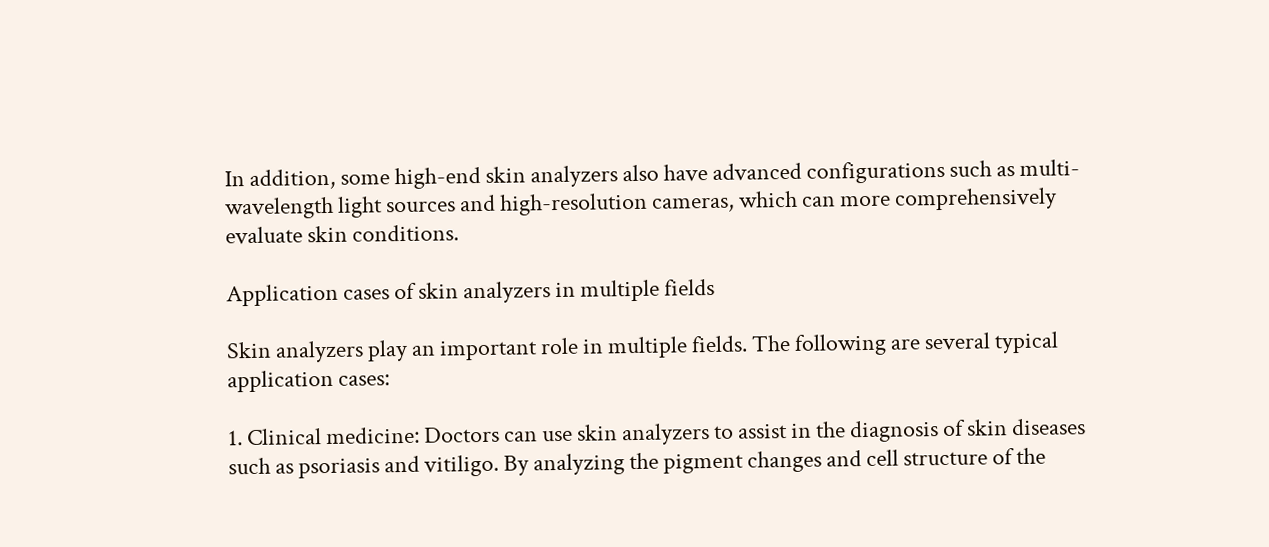In addition, some high-end skin analyzers also have advanced configurations such as multi-wavelength light sources and high-resolution cameras, which can more comprehensively evaluate skin conditions.

Application cases of skin analyzers in multiple fields

Skin analyzers play an important role in multiple fields. The following are several typical application cases:

1. Clinical medicine: Doctors can use skin analyzers to assist in the diagnosis of skin diseases such as psoriasis and vitiligo. By analyzing the pigment changes and cell structure of the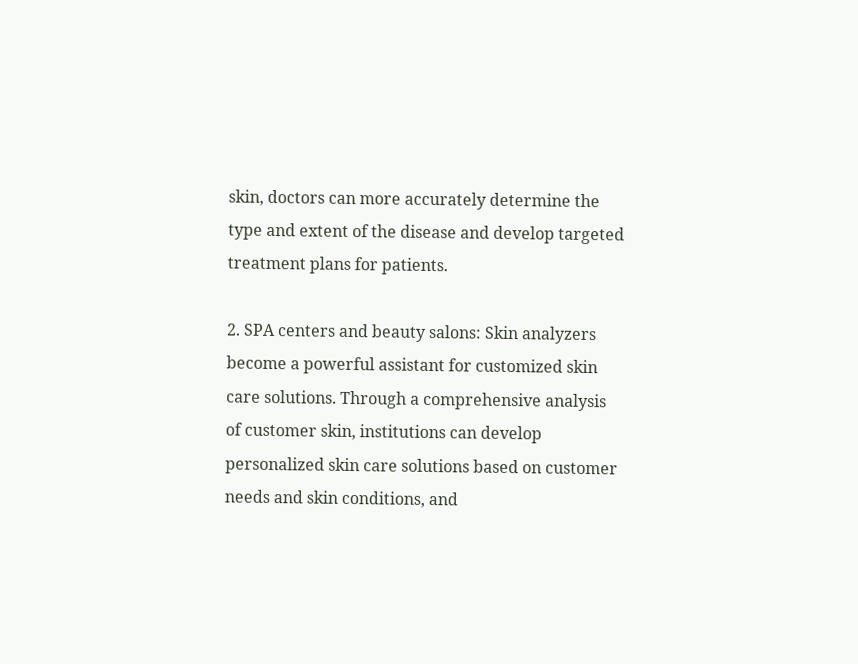skin, doctors can more accurately determine the type and extent of the disease and develop targeted treatment plans for patients.

2. SPA centers and beauty salons: Skin analyzers become a powerful assistant for customized skin care solutions. Through a comprehensive analysis of customer skin, institutions can develop personalized skin care solutions based on customer needs and skin conditions, and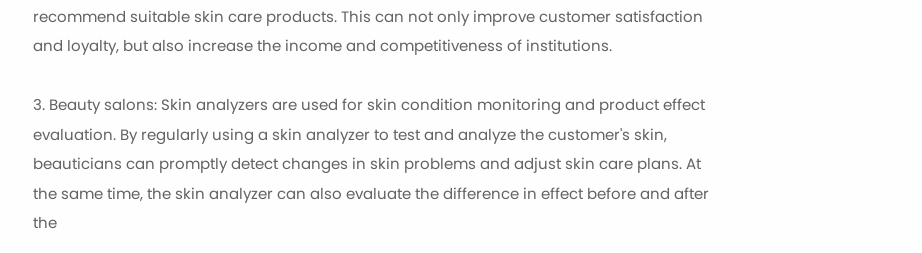recommend suitable skin care products. This can not only improve customer satisfaction and loyalty, but also increase the income and competitiveness of institutions.

3. Beauty salons: Skin analyzers are used for skin condition monitoring and product effect evaluation. By regularly using a skin analyzer to test and analyze the customer's skin, beauticians can promptly detect changes in skin problems and adjust skin care plans. At the same time, the skin analyzer can also evaluate the difference in effect before and after the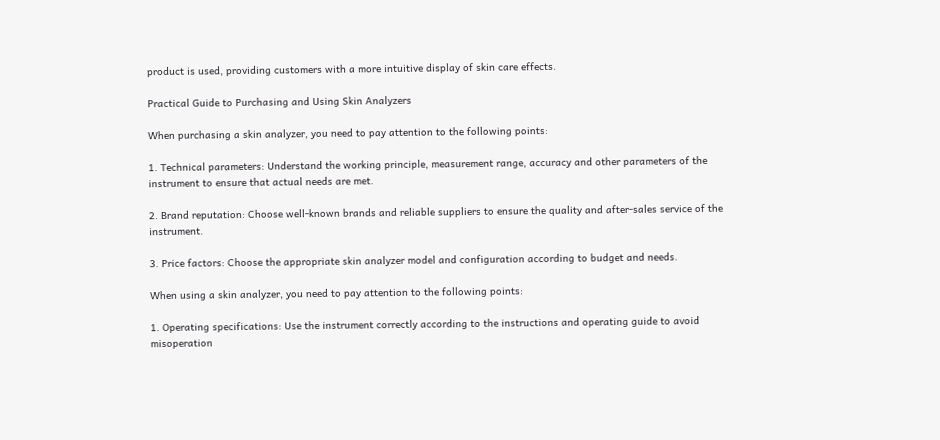product is used, providing customers with a more intuitive display of skin care effects.

Practical Guide to Purchasing and Using Skin Analyzers

When purchasing a skin analyzer, you need to pay attention to the following points:

1. Technical parameters: Understand the working principle, measurement range, accuracy and other parameters of the instrument to ensure that actual needs are met.

2. Brand reputation: Choose well-known brands and reliable suppliers to ensure the quality and after-sales service of the instrument.

3. Price factors: Choose the appropriate skin analyzer model and configuration according to budget and needs.

When using a skin analyzer, you need to pay attention to the following points:

1. Operating specifications: Use the instrument correctly according to the instructions and operating guide to avoid misoperation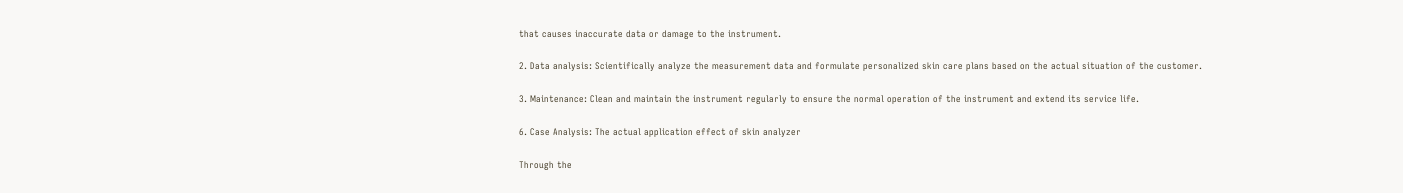that causes inaccurate data or damage to the instrument.

2. Data analysis: Scientifically analyze the measurement data and formulate personalized skin care plans based on the actual situation of the customer.

3. Maintenance: Clean and maintain the instrument regularly to ensure the normal operation of the instrument and extend its service life.

6. Case Analysis: The actual application effect of skin analyzer

Through the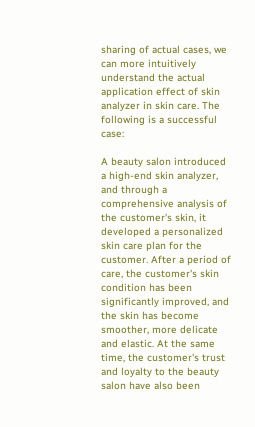sharing of actual cases, we can more intuitively understand the actual application effect of skin analyzer in skin care. The following is a successful case:

A beauty salon introduced a high-end skin analyzer, and through a comprehensive analysis of the customer's skin, it developed a personalized skin care plan for the customer. After a period of care, the customer's skin condition has been significantly improved, and the skin has become smoother, more delicate and elastic. At the same time, the customer's trust and loyalty to the beauty salon have also been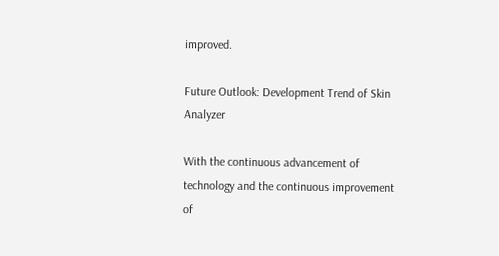improved.

Future Outlook: Development Trend of Skin Analyzer

With the continuous advancement of technology and the continuous improvement of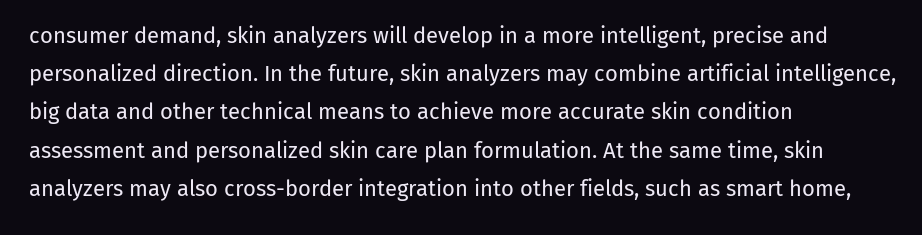consumer demand, skin analyzers will develop in a more intelligent, precise and personalized direction. In the future, skin analyzers may combine artificial intelligence, big data and other technical means to achieve more accurate skin condition assessment and personalized skin care plan formulation. At the same time, skin analyzers may also cross-border integration into other fields, such as smart home,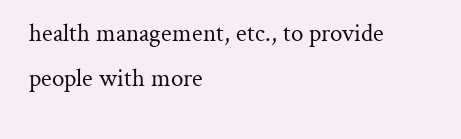health management, etc., to provide people with more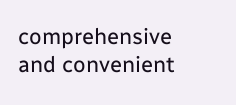comprehensive and convenient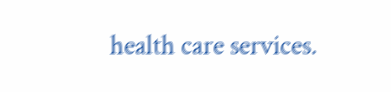health care services.